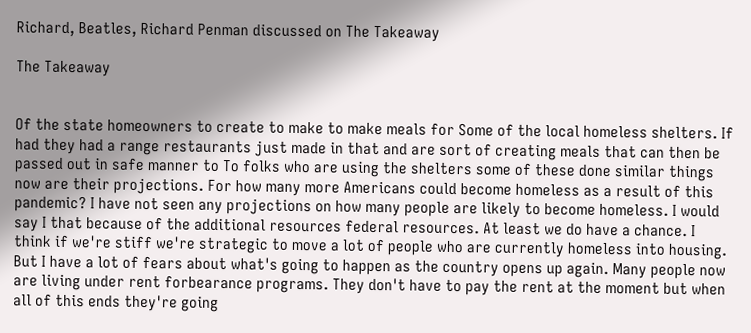Richard, Beatles, Richard Penman discussed on The Takeaway

The Takeaway


Of the state homeowners to create to make to make meals for Some of the local homeless shelters. If had they had a range restaurants just made in that and are sort of creating meals that can then be passed out in safe manner to To folks who are using the shelters some of these done similar things now are their projections. For how many more Americans could become homeless as a result of this pandemic? I have not seen any projections on how many people are likely to become homeless. I would say I that because of the additional resources federal resources. At least we do have a chance. I think if we're stiff we're strategic to move a lot of people who are currently homeless into housing. But I have a lot of fears about what's going to happen as the country opens up again. Many people now are living under rent forbearance programs. They don't have to pay the rent at the moment but when all of this ends they're going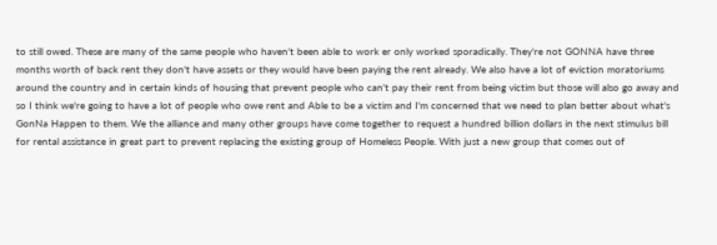to still owed. These are many of the same people who haven't been able to work er only worked sporadically. They're not GONNA have three months worth of back rent they don't have assets or they would have been paying the rent already. We also have a lot of eviction moratoriums around the country and in certain kinds of housing that prevent people who can't pay their rent from being victim but those will also go away and so I think we're going to have a lot of people who owe rent and Able to be a victim and I'm concerned that we need to plan better about what's GonNa Happen to them. We the alliance and many other groups have come together to request a hundred billion dollars in the next stimulus bill for rental assistance in great part to prevent replacing the existing group of Homeless People. With just a new group that comes out of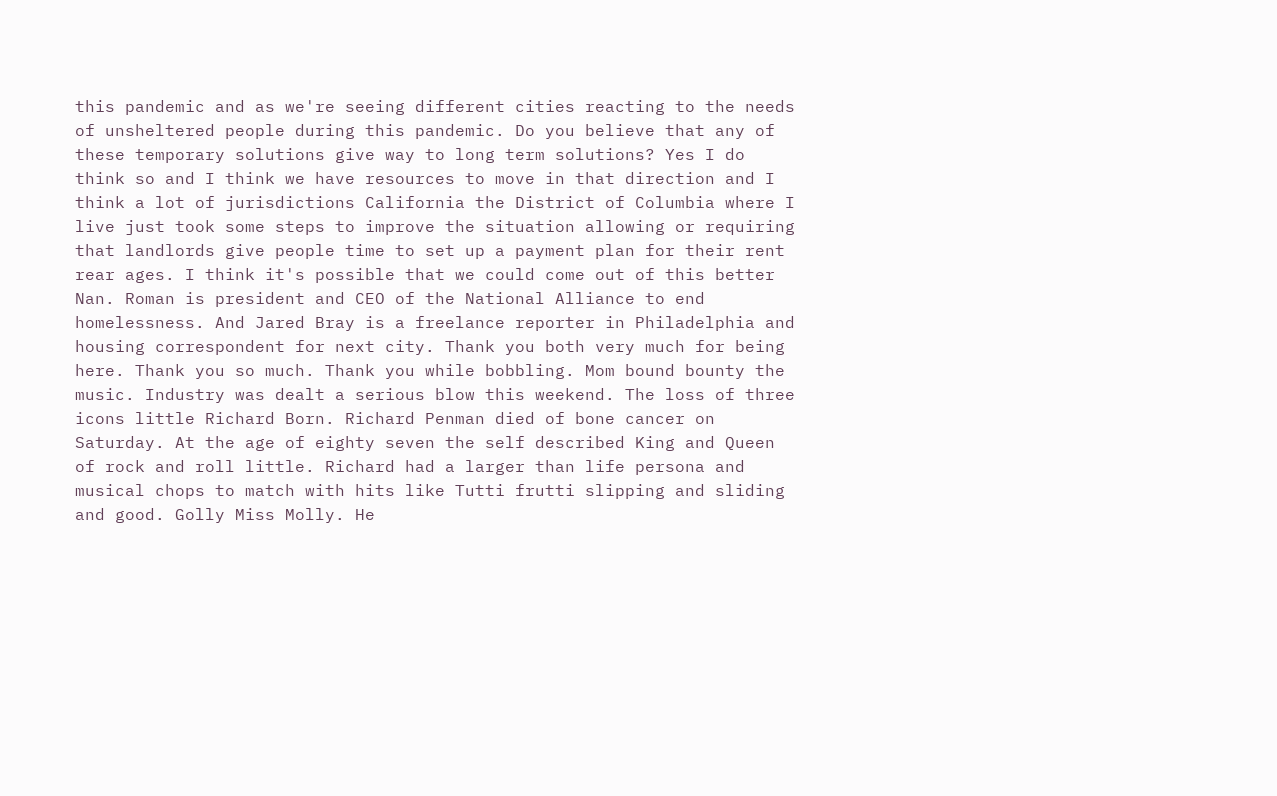this pandemic and as we're seeing different cities reacting to the needs of unsheltered people during this pandemic. Do you believe that any of these temporary solutions give way to long term solutions? Yes I do think so and I think we have resources to move in that direction and I think a lot of jurisdictions California the District of Columbia where I live just took some steps to improve the situation allowing or requiring that landlords give people time to set up a payment plan for their rent rear ages. I think it's possible that we could come out of this better Nan. Roman is president and CEO of the National Alliance to end homelessness. And Jared Bray is a freelance reporter in Philadelphia and housing correspondent for next city. Thank you both very much for being here. Thank you so much. Thank you while bobbling. Mom bound bounty the music. Industry was dealt a serious blow this weekend. The loss of three icons little Richard Born. Richard Penman died of bone cancer on Saturday. At the age of eighty seven the self described King and Queen of rock and roll little. Richard had a larger than life persona and musical chops to match with hits like Tutti frutti slipping and sliding and good. Golly Miss Molly. He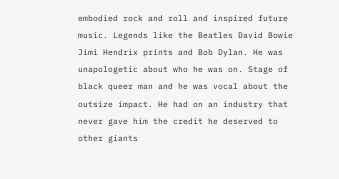embodied rock and roll and inspired future music. Legends like the Beatles David Bowie Jimi Hendrix prints and Bob Dylan. He was unapologetic about who he was on. Stage of black queer man and he was vocal about the outsize impact. He had on an industry that never gave him the credit he deserved to other giants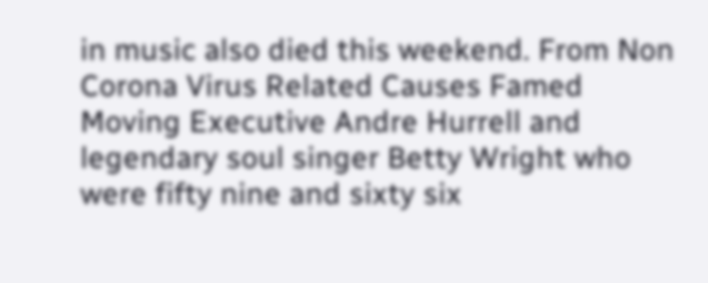in music also died this weekend. From Non Corona Virus Related Causes Famed Moving Executive Andre Hurrell and legendary soul singer Betty Wright who were fifty nine and sixty six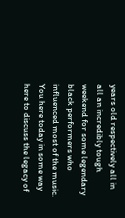years old respectively all in all an incredibly tough weekend for some legendary black performers who influenced most of the music. You here today in some way here to discuss the legacy of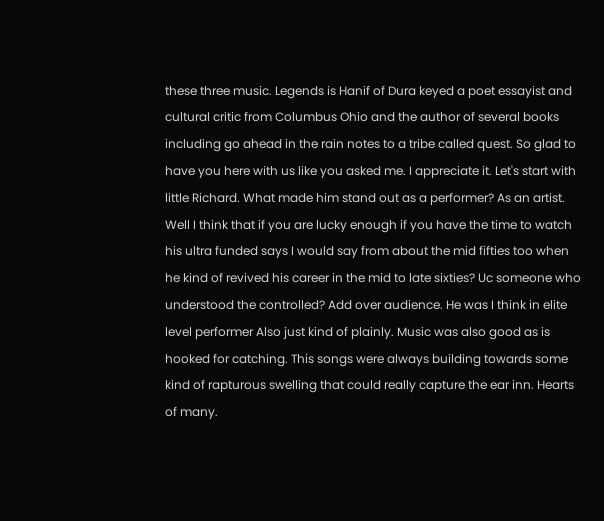these three music. Legends is Hanif of Dura keyed a poet essayist and cultural critic from Columbus Ohio and the author of several books including go ahead in the rain notes to a tribe called quest. So glad to have you here with us like you asked me. I appreciate it. Let's start with little Richard. What made him stand out as a performer? As an artist. Well I think that if you are lucky enough if you have the time to watch his ultra funded says I would say from about the mid fifties too when he kind of revived his career in the mid to late sixties? Uc someone who understood the controlled? Add over audience. He was I think in elite level performer Also just kind of plainly. Music was also good as is hooked for catching. This songs were always building towards some kind of rapturous swelling that could really capture the ear inn. Hearts of many.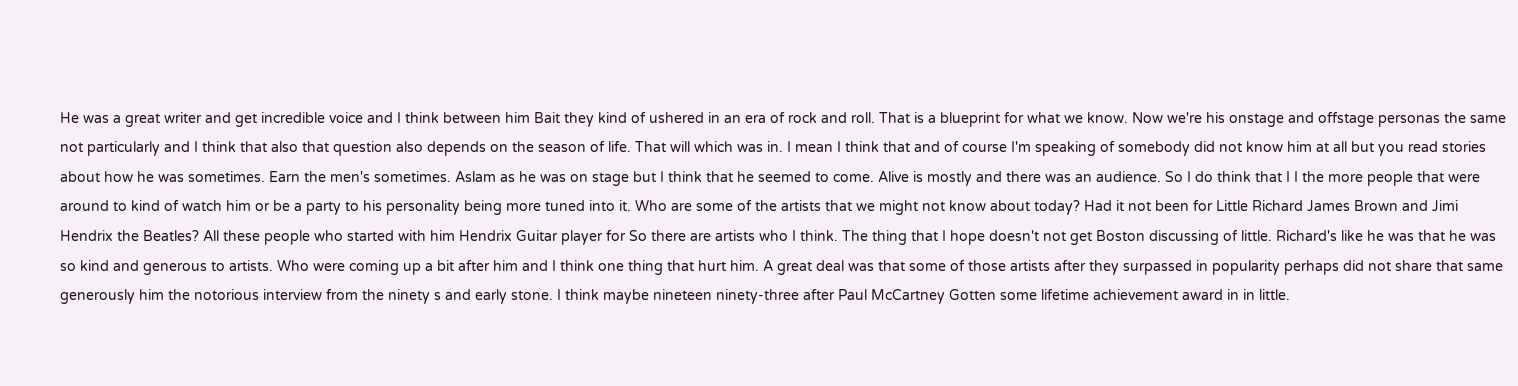He was a great writer and get incredible voice and I think between him Bait they kind of ushered in an era of rock and roll. That is a blueprint for what we know. Now we're his onstage and offstage personas the same not particularly and I think that also that question also depends on the season of life. That will which was in. I mean I think that and of course I'm speaking of somebody did not know him at all but you read stories about how he was sometimes. Earn the men's sometimes. Aslam as he was on stage but I think that he seemed to come. Alive is mostly and there was an audience. So I do think that I I the more people that were around to kind of watch him or be a party to his personality being more tuned into it. Who are some of the artists that we might not know about today? Had it not been for Little Richard James Brown and Jimi Hendrix the Beatles? All these people who started with him Hendrix Guitar player for So there are artists who I think. The thing that I hope doesn't not get Boston discussing of little. Richard's like he was that he was so kind and generous to artists. Who were coming up a bit after him and I think one thing that hurt him. A great deal was that some of those artists after they surpassed in popularity perhaps did not share that same generously him the notorious interview from the ninety s and early stone. I think maybe nineteen ninety-three after Paul McCartney Gotten some lifetime achievement award in in little.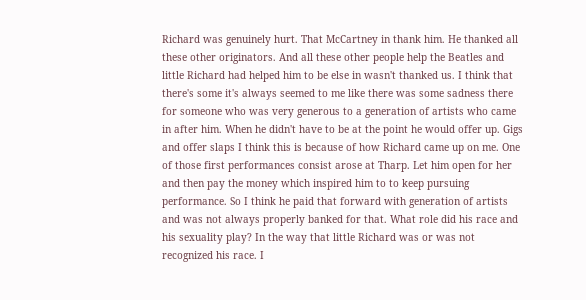Richard was genuinely hurt. That McCartney in thank him. He thanked all these other originators. And all these other people help the Beatles and little Richard had helped him to be else in wasn't thanked us. I think that there's some it's always seemed to me like there was some sadness there for someone who was very generous to a generation of artists who came in after him. When he didn't have to be at the point he would offer up. Gigs and offer slaps I think this is because of how Richard came up on me. One of those first performances consist arose at Tharp. Let him open for her and then pay the money which inspired him to to keep pursuing performance. So I think he paid that forward with generation of artists and was not always properly banked for that. What role did his race and his sexuality play? In the way that little Richard was or was not recognized his race. I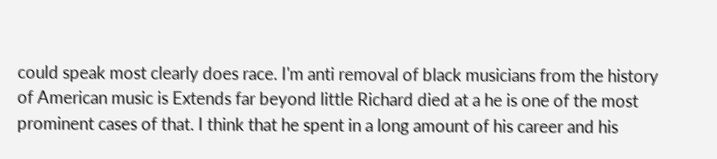could speak most clearly does race. I'm anti removal of black musicians from the history of American music is Extends far beyond little Richard died at a he is one of the most prominent cases of that. I think that he spent in a long amount of his career and his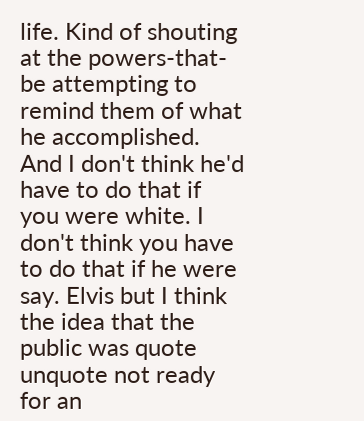life. Kind of shouting at the powers-that-be attempting to remind them of what he accomplished. And I don't think he'd have to do that if you were white. I don't think you have to do that if he were say. Elvis but I think the idea that the public was quote unquote not ready for an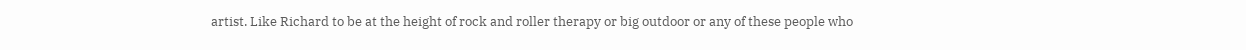artist. Like Richard to be at the height of rock and roller therapy or big outdoor or any of these people who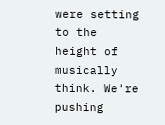were setting to the height of musically think. We're pushing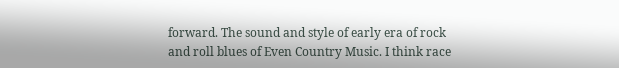forward. The sound and style of early era of rock and roll blues of Even Country Music. I think race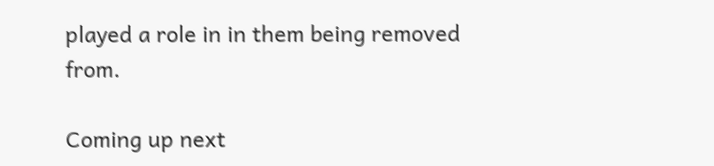played a role in in them being removed from.

Coming up next